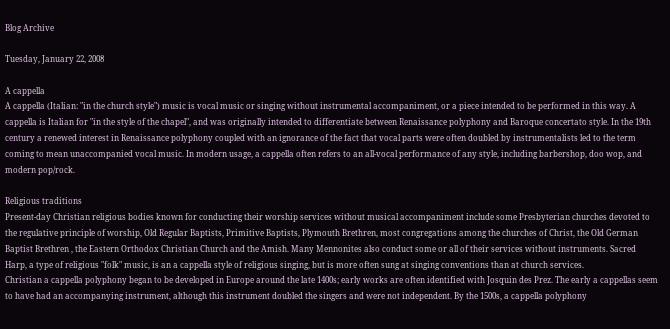Blog Archive

Tuesday, January 22, 2008

A cappella
A cappella (Italian: "in the church style") music is vocal music or singing without instrumental accompaniment, or a piece intended to be performed in this way. A cappella is Italian for "in the style of the chapel", and was originally intended to differentiate between Renaissance polyphony and Baroque concertato style. In the 19th century a renewed interest in Renaissance polyphony coupled with an ignorance of the fact that vocal parts were often doubled by instrumentalists led to the term coming to mean unaccompanied vocal music. In modern usage, a cappella often refers to an all-vocal performance of any style, including barbershop, doo wop, and modern pop/rock.

Religious traditions
Present-day Christian religious bodies known for conducting their worship services without musical accompaniment include some Presbyterian churches devoted to the regulative principle of worship, Old Regular Baptists, Primitive Baptists, Plymouth Brethren, most congregations among the churches of Christ, the Old German Baptist Brethren , the Eastern Orthodox Christian Church and the Amish. Many Mennonites also conduct some or all of their services without instruments. Sacred Harp, a type of religious "folk" music, is an a cappella style of religious singing, but is more often sung at singing conventions than at church services.
Christian a cappella polyphony began to be developed in Europe around the late 1400s; early works are often identified with Josquin des Prez. The early a cappellas seem to have had an accompanying instrument, although this instrument doubled the singers and were not independent. By the 1500s, a cappella polyphony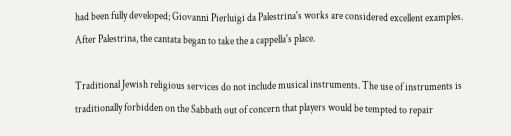had been fully developed; Giovanni Pierluigi da Palestrina's works are considered excellent examples. After Palestrina, the cantata began to take the a cappella's place.

Traditional Jewish religious services do not include musical instruments. The use of instruments is traditionally forbidden on the Sabbath out of concern that players would be tempted to repair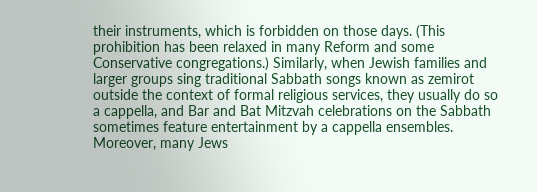their instruments, which is forbidden on those days. (This prohibition has been relaxed in many Reform and some Conservative congregations.) Similarly, when Jewish families and larger groups sing traditional Sabbath songs known as zemirot outside the context of formal religious services, they usually do so a cappella, and Bar and Bat Mitzvah celebrations on the Sabbath sometimes feature entertainment by a cappella ensembles. Moreover, many Jews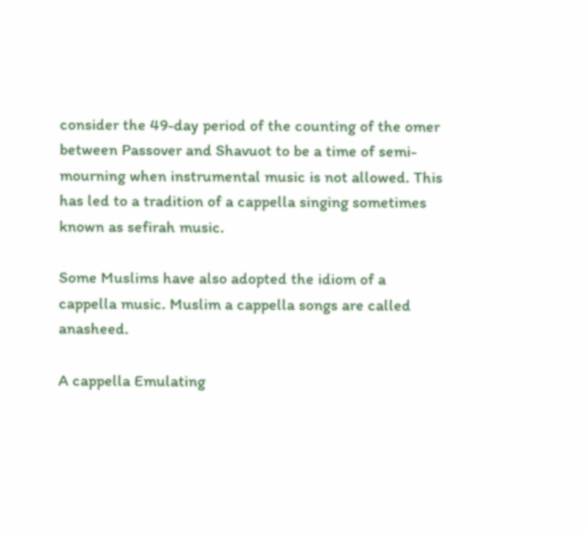consider the 49-day period of the counting of the omer between Passover and Shavuot to be a time of semi-mourning when instrumental music is not allowed. This has led to a tradition of a cappella singing sometimes known as sefirah music.

Some Muslims have also adopted the idiom of a cappella music. Muslim a cappella songs are called anasheed.

A cappella Emulating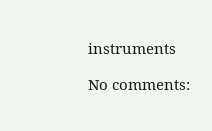instruments

No comments: